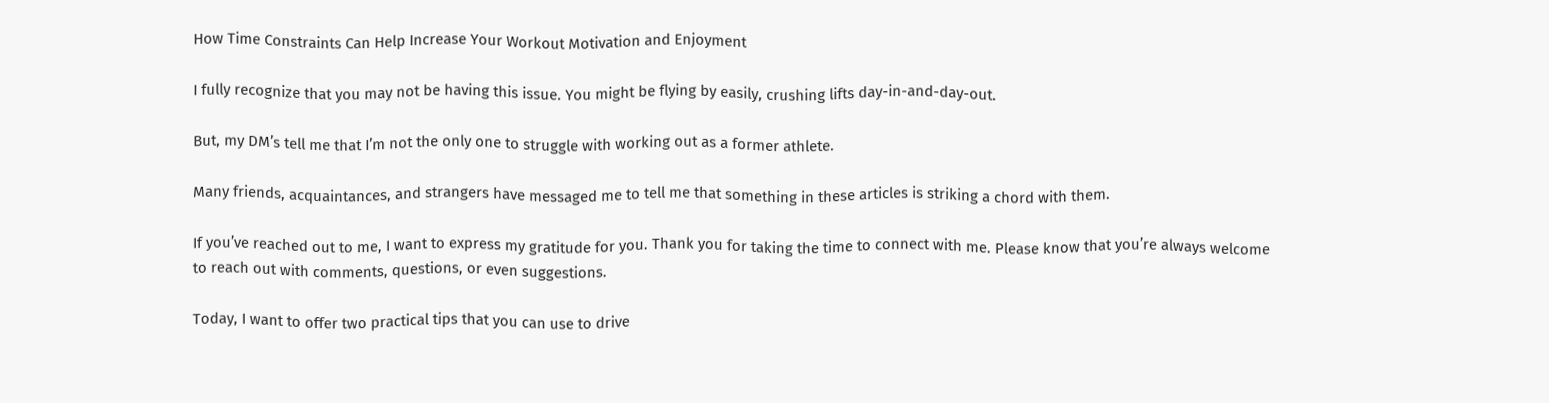How Time Constraints Can Help Increase Your Workout Motivation and Enjoyment

I fully recognize that you may not be having this issue. You might be flying by easily, crushing lifts day-in-and-day-out.

But, my DM’s tell me that I’m not the only one to struggle with working out as a former athlete.

Many friends, acquaintances, and strangers have messaged me to tell me that something in these articles is striking a chord with them.

If you’ve reached out to me, I want to express my gratitude for you. Thank you for taking the time to connect with me. Please know that you’re always welcome to reach out with comments, questions, or even suggestions.

Today, I want to offer two practical tips that you can use to drive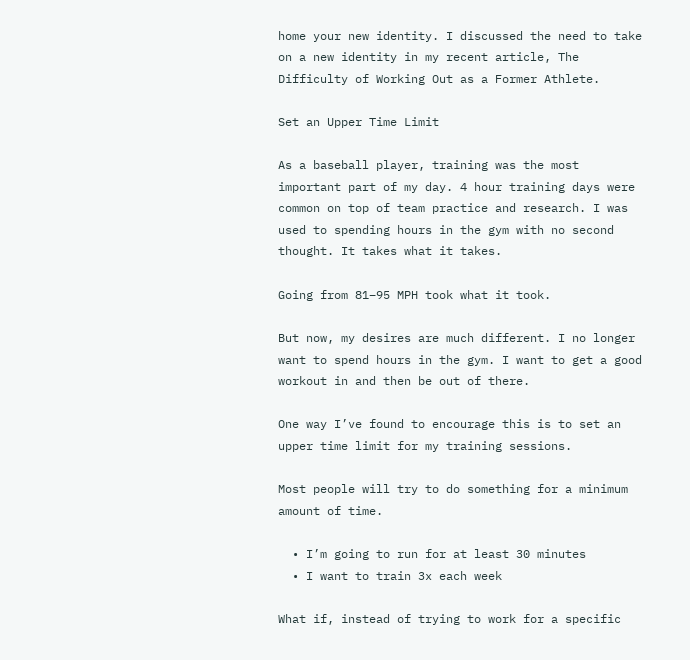home your new identity. I discussed the need to take on a new identity in my recent article, The Difficulty of Working Out as a Former Athlete.

Set an Upper Time Limit

As a baseball player, training was the most important part of my day. 4 hour training days were common on top of team practice and research. I was used to spending hours in the gym with no second thought. It takes what it takes.

Going from 81–95 MPH took what it took.

But now, my desires are much different. I no longer want to spend hours in the gym. I want to get a good workout in and then be out of there.

One way I’ve found to encourage this is to set an upper time limit for my training sessions.

Most people will try to do something for a minimum amount of time.

  • I’m going to run for at least 30 minutes
  • I want to train 3x each week

What if, instead of trying to work for a specific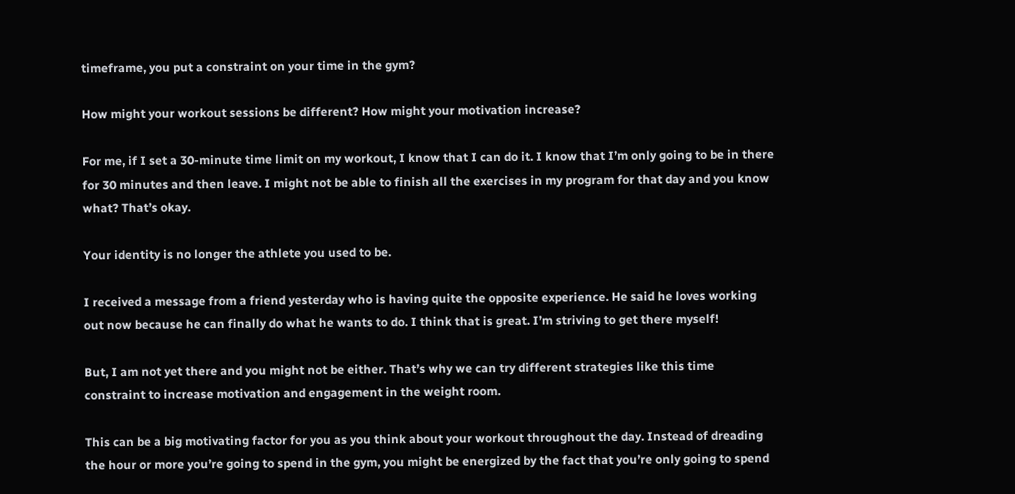timeframe, you put a constraint on your time in the gym?

How might your workout sessions be different? How might your motivation increase?

For me, if I set a 30-minute time limit on my workout, I know that I can do it. I know that I’m only going to be in there for 30 minutes and then leave. I might not be able to finish all the exercises in my program for that day and you know what? That’s okay.

Your identity is no longer the athlete you used to be.

I received a message from a friend yesterday who is having quite the opposite experience. He said he loves working out now because he can finally do what he wants to do. I think that is great. I’m striving to get there myself!

But, I am not yet there and you might not be either. That’s why we can try different strategies like this time constraint to increase motivation and engagement in the weight room.

This can be a big motivating factor for you as you think about your workout throughout the day. Instead of dreading the hour or more you’re going to spend in the gym, you might be energized by the fact that you’re only going to spend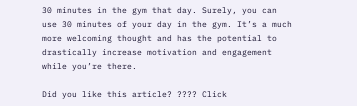30 minutes in the gym that day. Surely, you can use 30 minutes of your day in the gym. It’s a much more welcoming thought and has the potential to drastically increase motivation and engagement while you’re there.

Did you like this article? ???? Click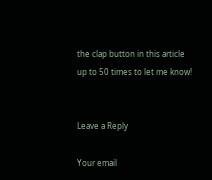the clap button in this article up to 50 times to let me know!


Leave a Reply

Your email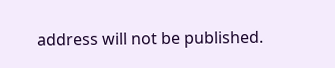address will not be published.